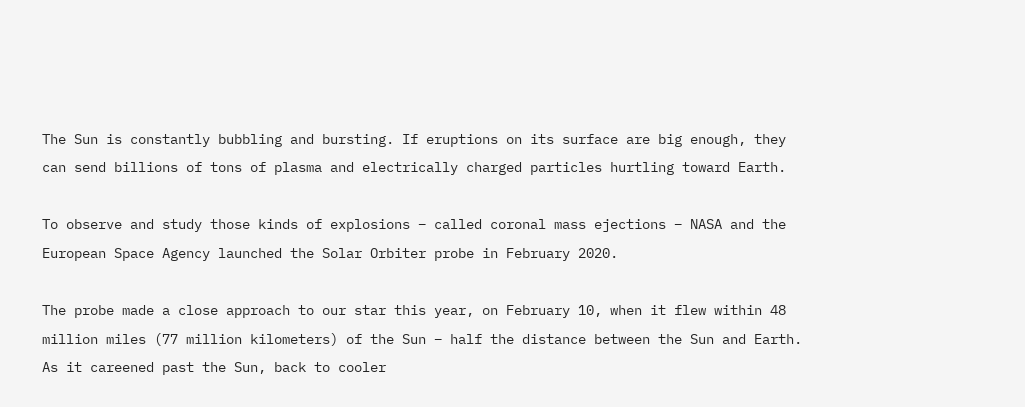The Sun is constantly bubbling and bursting. If eruptions on its surface are big enough, they can send billions of tons of plasma and electrically charged particles hurtling toward Earth.

To observe and study those kinds of explosions – called coronal mass ejections – NASA and the European Space Agency launched the Solar Orbiter probe in February 2020.

The probe made a close approach to our star this year, on February 10, when it flew within 48 million miles (77 million kilometers) of the Sun – half the distance between the Sun and Earth. As it careened past the Sun, back to cooler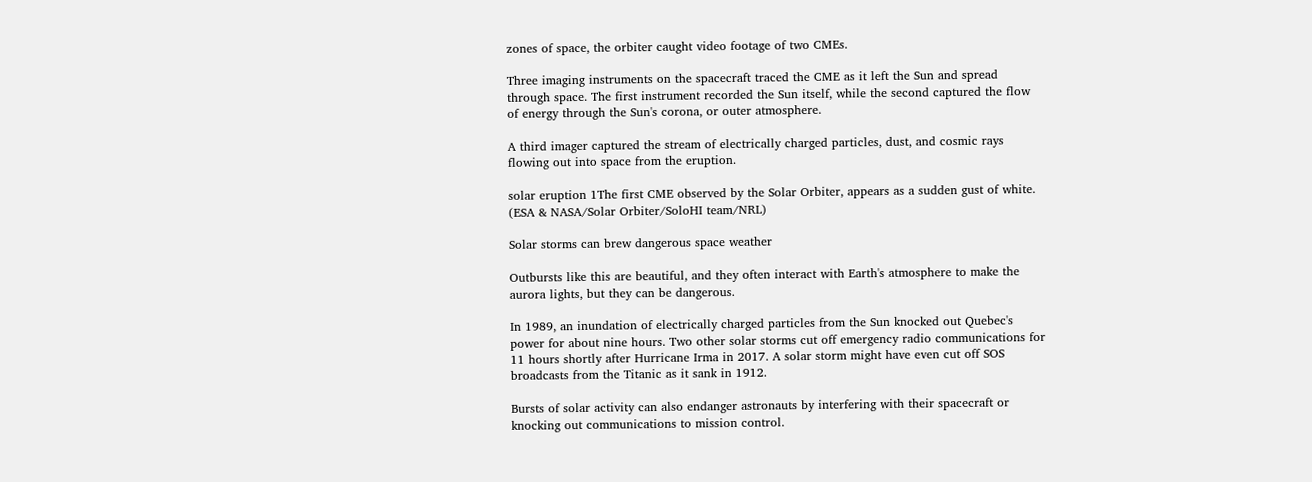zones of space, the orbiter caught video footage of two CMEs.

Three imaging instruments on the spacecraft traced the CME as it left the Sun and spread through space. The first instrument recorded the Sun itself, while the second captured the flow of energy through the Sun's corona, or outer atmosphere.

A third imager captured the stream of electrically charged particles, dust, and cosmic rays flowing out into space from the eruption.

solar eruption 1The first CME observed by the Solar Orbiter, appears as a sudden gust of white. (ESA & NASA/Solar Orbiter/SoloHI team/NRL)

Solar storms can brew dangerous space weather

Outbursts like this are beautiful, and they often interact with Earth's atmosphere to make the aurora lights, but they can be dangerous.

In 1989, an inundation of electrically charged particles from the Sun knocked out Quebec's power for about nine hours. Two other solar storms cut off emergency radio communications for 11 hours shortly after Hurricane Irma in 2017. A solar storm might have even cut off SOS broadcasts from the Titanic as it sank in 1912.

Bursts of solar activity can also endanger astronauts by interfering with their spacecraft or knocking out communications to mission control.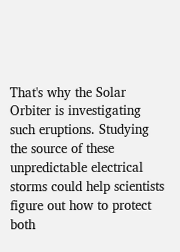That's why the Solar Orbiter is investigating such eruptions. Studying the source of these unpredictable electrical storms could help scientists figure out how to protect both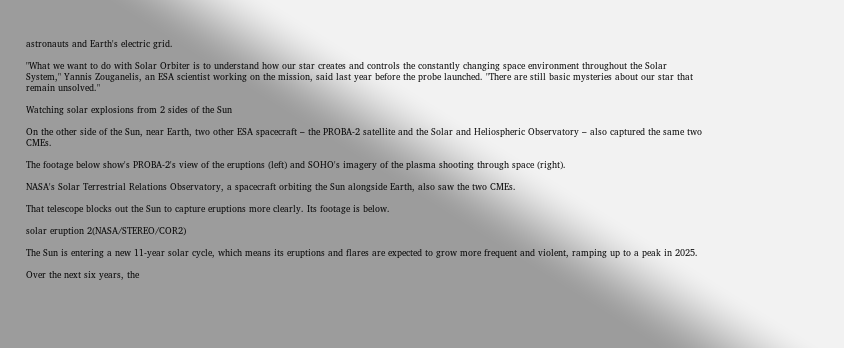astronauts and Earth's electric grid.

"What we want to do with Solar Orbiter is to understand how our star creates and controls the constantly changing space environment throughout the Solar System," Yannis Zouganelis, an ESA scientist working on the mission, said last year before the probe launched. "There are still basic mysteries about our star that remain unsolved."

Watching solar explosions from 2 sides of the Sun

On the other side of the Sun, near Earth, two other ESA spacecraft – the PROBA-2 satellite and the Solar and Heliospheric Observatory – also captured the same two CMEs.

The footage below show's PROBA-2's view of the eruptions (left) and SOHO's imagery of the plasma shooting through space (right).

NASA's Solar Terrestrial Relations Observatory, a spacecraft orbiting the Sun alongside Earth, also saw the two CMEs.

That telescope blocks out the Sun to capture eruptions more clearly. Its footage is below.

solar eruption 2(NASA/STEREO/COR2)

The Sun is entering a new 11-year solar cycle, which means its eruptions and flares are expected to grow more frequent and violent, ramping up to a peak in 2025.

Over the next six years, the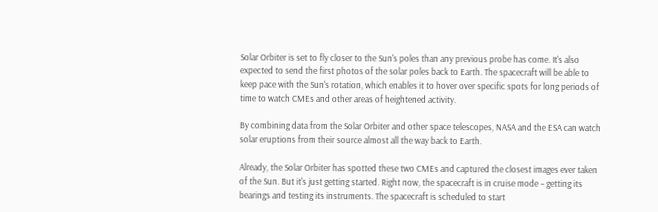Solar Orbiter is set to fly closer to the Sun's poles than any previous probe has come. It's also expected to send the first photos of the solar poles back to Earth. The spacecraft will be able to keep pace with the Sun's rotation, which enables it to hover over specific spots for long periods of time to watch CMEs and other areas of heightened activity.

By combining data from the Solar Orbiter and other space telescopes, NASA and the ESA can watch solar eruptions from their source almost all the way back to Earth.

Already, the Solar Orbiter has spotted these two CMEs and captured the closest images ever taken of the Sun. But it's just getting started. Right now, the spacecraft is in cruise mode – getting its bearings and testing its instruments. The spacecraft is scheduled to start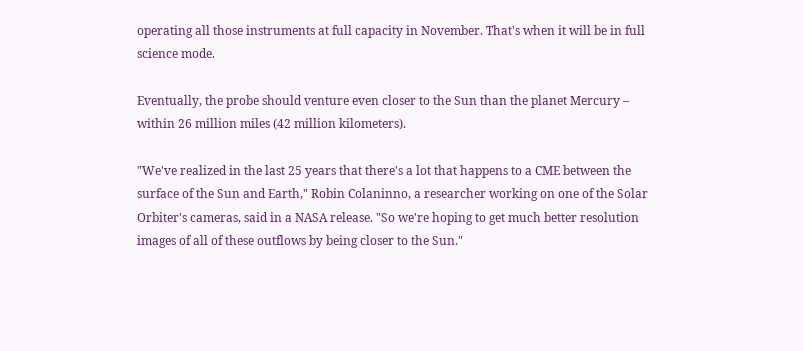operating all those instruments at full capacity in November. That's when it will be in full science mode.

Eventually, the probe should venture even closer to the Sun than the planet Mercury – within 26 million miles (42 million kilometers).

"We've realized in the last 25 years that there's a lot that happens to a CME between the surface of the Sun and Earth," Robin Colaninno, a researcher working on one of the Solar Orbiter's cameras, said in a NASA release. "So we're hoping to get much better resolution images of all of these outflows by being closer to the Sun."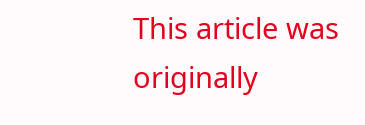This article was originally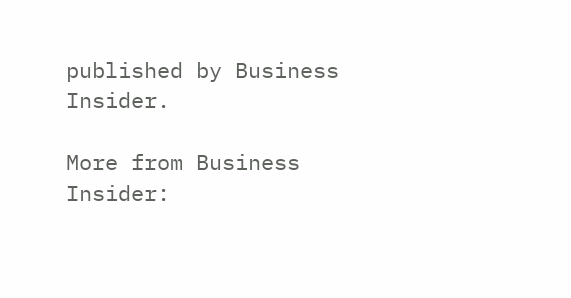published by Business Insider.

More from Business Insider: